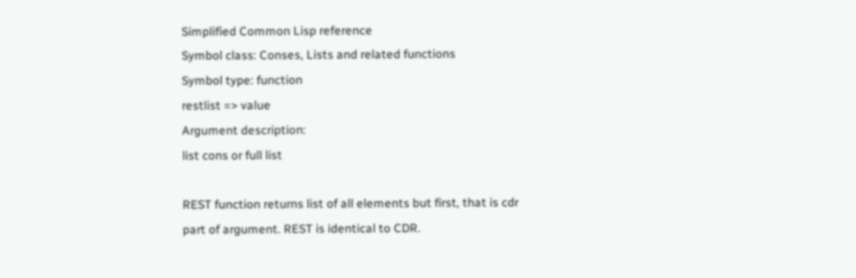Simplified Common Lisp reference
Symbol class: Conses, Lists and related functions
Symbol type: function
restlist => value
Argument description:
list cons or full list

REST function returns list of all elements but first, that is cdr part of argument. REST is identical to CDR.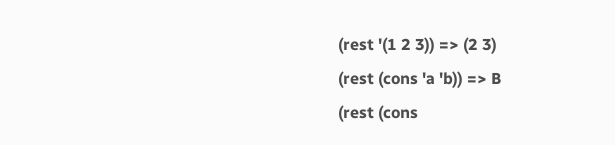(rest '(1 2 3)) => (2 3)
(rest (cons 'a 'b)) => B
(rest (cons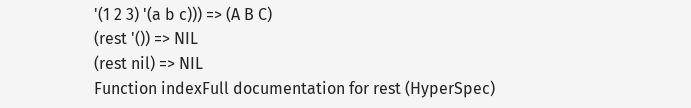'(1 2 3) '(a b c))) => (A B C)
(rest '()) => NIL
(rest nil) => NIL
Function indexFull documentation for rest (HyperSpec)